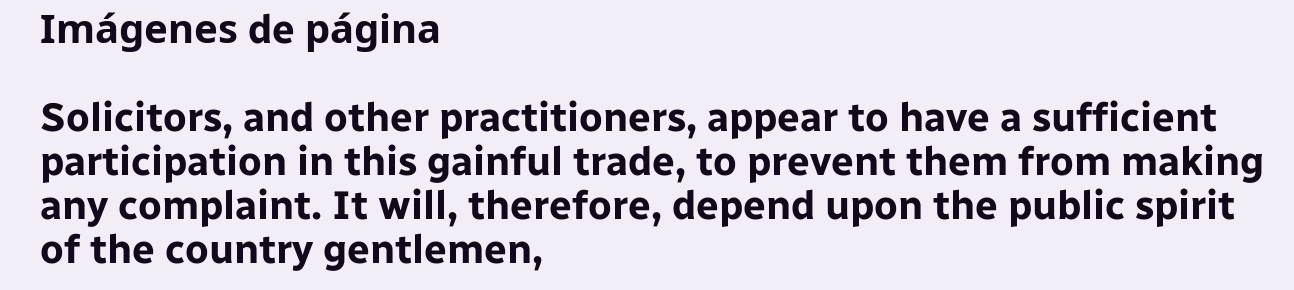Imágenes de página

Solicitors, and other practitioners, appear to have a sufficient participation in this gainful trade, to prevent them from making any complaint. It will, therefore, depend upon the public spirit of the country gentlemen,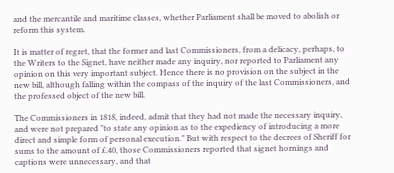and the mercantile and maritime classes, whether Parliament shall be moved to abolish or reform this system.

It is matter of regret, that the former and last Commissioners, from a delicacy, perhaps, to the Writers to the Signet, have neither made any inquiry, nor reported to Parliament any opinion on this very important subject. Hence there is no provision on the subject in the new bill, although falling within the compass of the inquiry of the last Commissioners, and the professed object of the new bill.

The Commissioners in 1818, indeed, admit that they had not made the necessary inquiry, and were not prepared "to state any opinion as to the expediency of introducing a more direct and simple form of personal execution." But with respect to the decrees of Sheriff for sums to the amount of £.40, those Commissioners reported that signet hornings and captions were unnecessary, and that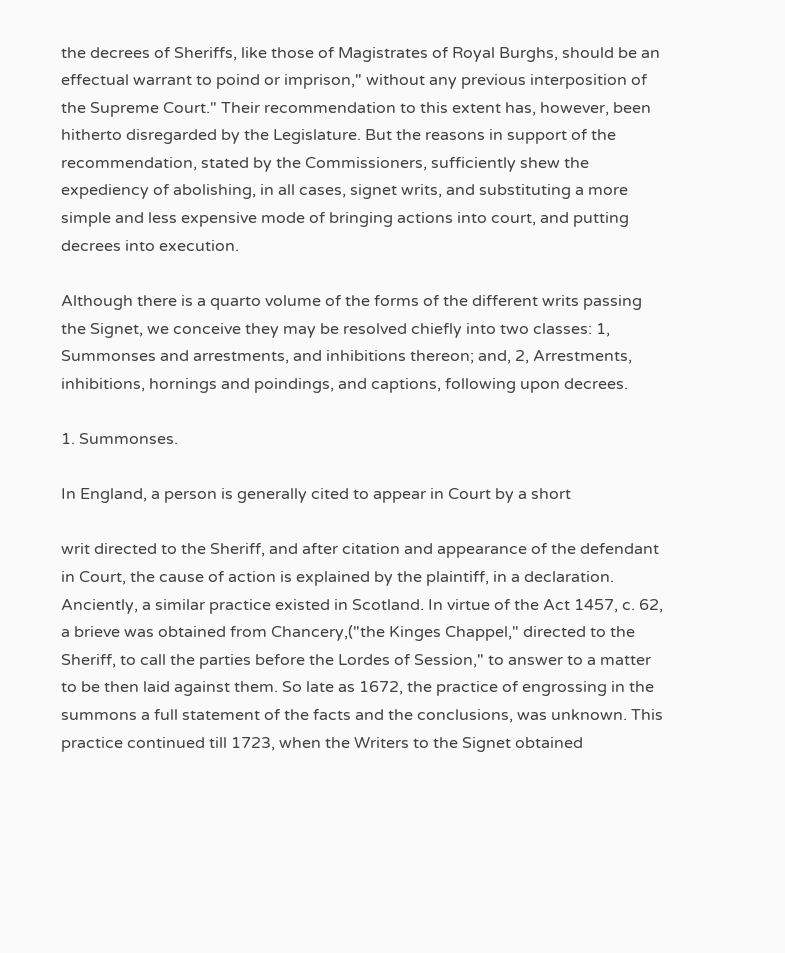the decrees of Sheriffs, like those of Magistrates of Royal Burghs, should be an effectual warrant to poind or imprison," without any previous interposition of the Supreme Court." Their recommendation to this extent has, however, been hitherto disregarded by the Legislature. But the reasons in support of the recommendation, stated by the Commissioners, sufficiently shew the expediency of abolishing, in all cases, signet writs, and substituting a more simple and less expensive mode of bringing actions into court, and putting decrees into execution.

Although there is a quarto volume of the forms of the different writs passing the Signet, we conceive they may be resolved chiefly into two classes: 1, Summonses and arrestments, and inhibitions thereon; and, 2, Arrestments, inhibitions, hornings and poindings, and captions, following upon decrees.

1. Summonses.

In England, a person is generally cited to appear in Court by a short

writ directed to the Sheriff, and after citation and appearance of the defendant in Court, the cause of action is explained by the plaintiff, in a declaration. Anciently, a similar practice existed in Scotland. In virtue of the Act 1457, c. 62, a brieve was obtained from Chancery,("the Kinges Chappel," directed to the Sheriff, to call the parties before the Lordes of Session," to answer to a matter to be then laid against them. So late as 1672, the practice of engrossing in the summons a full statement of the facts and the conclusions, was unknown. This practice continued till 1723, when the Writers to the Signet obtained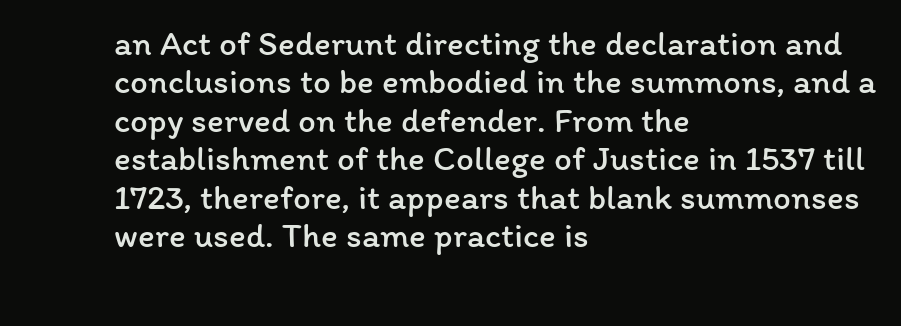an Act of Sederunt directing the declaration and conclusions to be embodied in the summons, and a copy served on the defender. From the establishment of the College of Justice in 1537 till 1723, therefore, it appears that blank summonses were used. The same practice is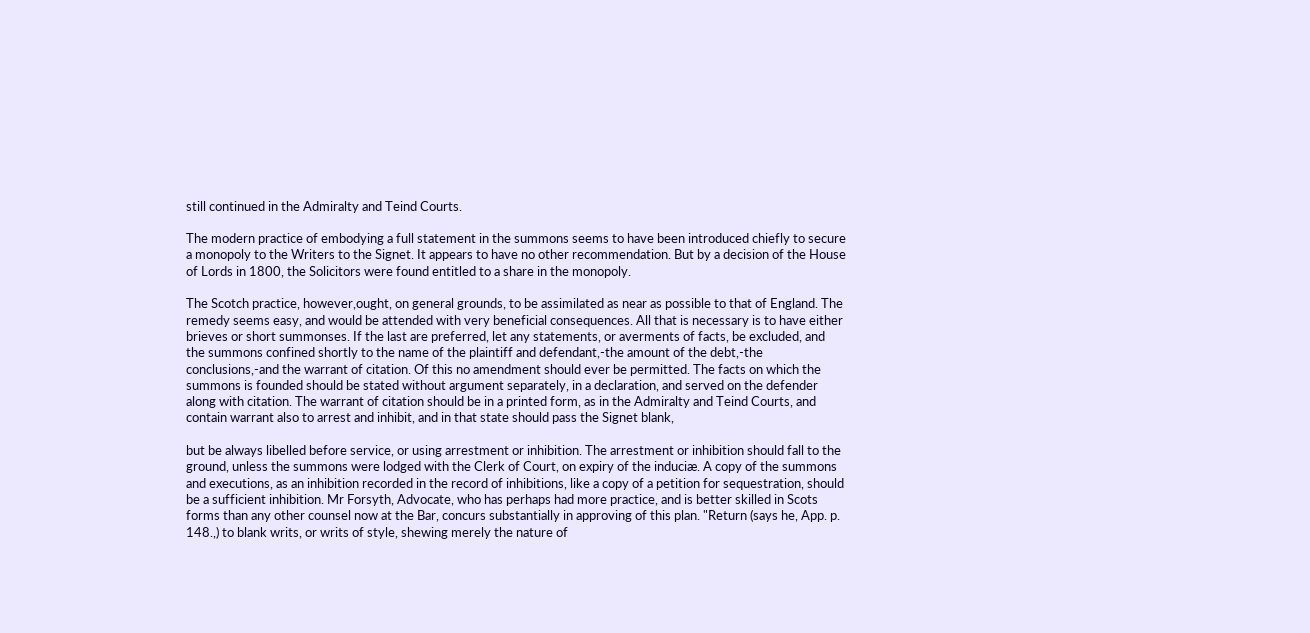still continued in the Admiralty and Teind Courts.

The modern practice of embodying a full statement in the summons seems to have been introduced chiefly to secure a monopoly to the Writers to the Signet. It appears to have no other recommendation. But by a decision of the House of Lords in 1800, the Solicitors were found entitled to a share in the monopoly.

The Scotch practice, however,ought, on general grounds, to be assimilated as near as possible to that of England. The remedy seems easy, and would be attended with very beneficial consequences. All that is necessary is to have either brieves or short summonses. If the last are preferred, let any statements, or averments of facts, be excluded, and the summons confined shortly to the name of the plaintiff and defendant,-the amount of the debt,-the conclusions,-and the warrant of citation. Of this no amendment should ever be permitted. The facts on which the summons is founded should be stated without argument separately, in a declaration, and served on the defender along with citation. The warrant of citation should be in a printed form, as in the Admiralty and Teind Courts, and contain warrant also to arrest and inhibit, and in that state should pass the Signet blank,

but be always libelled before service, or using arrestment or inhibition. The arrestment or inhibition should fall to the ground, unless the summons were lodged with the Clerk of Court, on expiry of the induciæ. A copy of the summons and executions, as an inhibition recorded in the record of inhibitions, like a copy of a petition for sequestration, should be a sufficient inhibition. Mr Forsyth, Advocate, who has perhaps had more practice, and is better skilled in Scots forms than any other counsel now at the Bar, concurs substantially in approving of this plan. "Return (says he, App. p. 148.,) to blank writs, or writs of style, shewing merely the nature of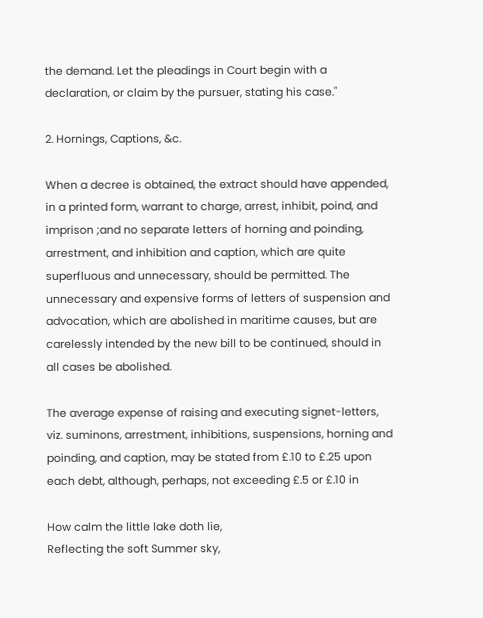the demand. Let the pleadings in Court begin with a declaration, or claim by the pursuer, stating his case."

2. Hornings, Captions, &c.

When a decree is obtained, the extract should have appended, in a printed form, warrant to charge, arrest, inhibit, poind, and imprison ;and no separate letters of horning and poinding, arrestment, and inhibition and caption, which are quite superfluous and unnecessary, should be permitted. The unnecessary and expensive forms of letters of suspension and advocation, which are abolished in maritime causes, but are carelessly intended by the new bill to be continued, should in all cases be abolished.

The average expense of raising and executing signet-letters, viz. suminons, arrestment, inhibitions, suspensions, horning and poinding, and caption, may be stated from £.10 to £.25 upon each debt, although, perhaps, not exceeding £.5 or £.10 in

How calm the little lake doth lie,
Reflecting the soft Summer sky,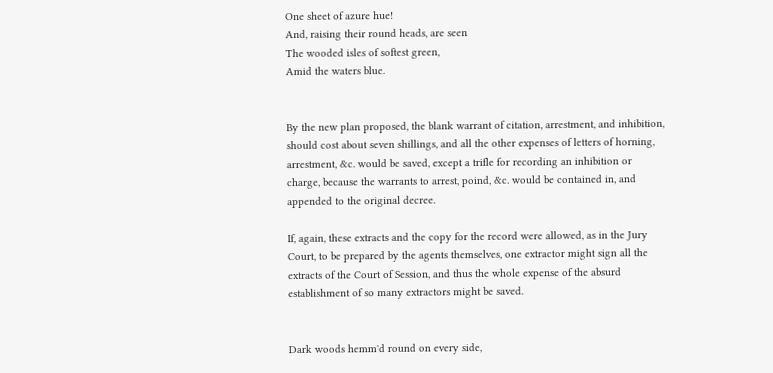One sheet of azure hue!
And, raising their round heads, are seen
The wooded isles of softest green,
Amid the waters blue.


By the new plan proposed, the blank warrant of citation, arrestment, and inhibition, should cost about seven shillings, and all the other expenses of letters of horning, arrestment, &c. would be saved, except a trifle for recording an inhibition or charge, because the warrants to arrest, poind, &c. would be contained in, and appended to the original decree.

If, again, these extracts and the copy for the record were allowed, as in the Jury Court, to be prepared by the agents themselves, one extractor might sign all the extracts of the Court of Session, and thus the whole expense of the absurd establishment of so many extractors might be saved.


Dark woods hemm'd round on every side,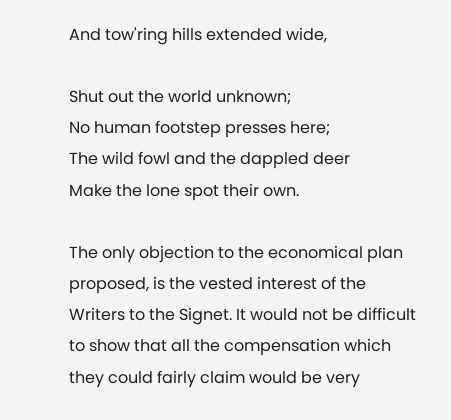And tow'ring hills extended wide,

Shut out the world unknown;
No human footstep presses here;
The wild fowl and the dappled deer
Make the lone spot their own.

The only objection to the economical plan proposed, is the vested interest of the Writers to the Signet. It would not be difficult to show that all the compensation which they could fairly claim would be very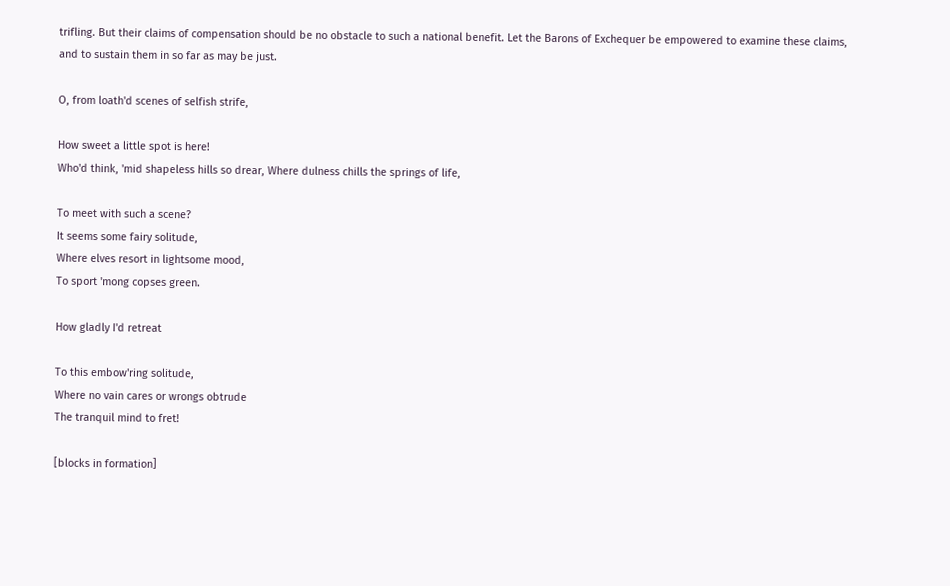trifling. But their claims of compensation should be no obstacle to such a national benefit. Let the Barons of Exchequer be empowered to examine these claims, and to sustain them in so far as may be just.

O, from loath'd scenes of selfish strife,

How sweet a little spot is here!
Who'd think, 'mid shapeless hills so drear, Where dulness chills the springs of life,

To meet with such a scene?
It seems some fairy solitude,
Where elves resort in lightsome mood,
To sport 'mong copses green.

How gladly I'd retreat

To this embow'ring solitude,
Where no vain cares or wrongs obtrude
The tranquil mind to fret!

[blocks in formation]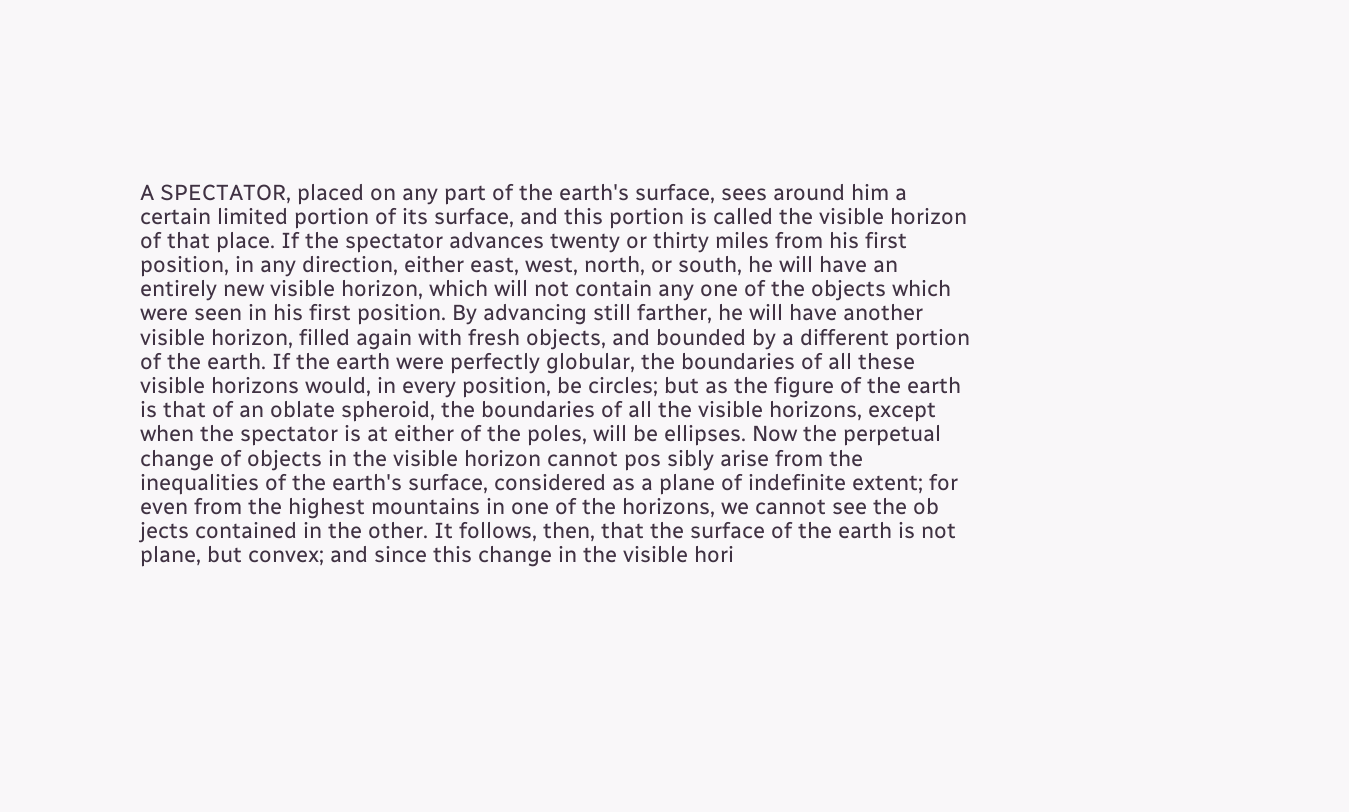A SPECTATOR, placed on any part of the earth's surface, sees around him a certain limited portion of its surface, and this portion is called the visible horizon of that place. If the spectator advances twenty or thirty miles from his first position, in any direction, either east, west, north, or south, he will have an entirely new visible horizon, which will not contain any one of the objects which were seen in his first position. By advancing still farther, he will have another visible horizon, filled again with fresh objects, and bounded by a different portion of the earth. If the earth were perfectly globular, the boundaries of all these visible horizons would, in every position, be circles; but as the figure of the earth is that of an oblate spheroid, the boundaries of all the visible horizons, except when the spectator is at either of the poles, will be ellipses. Now the perpetual change of objects in the visible horizon cannot pos sibly arise from the inequalities of the earth's surface, considered as a plane of indefinite extent; for even from the highest mountains in one of the horizons, we cannot see the ob jects contained in the other. It follows, then, that the surface of the earth is not plane, but convex; and since this change in the visible hori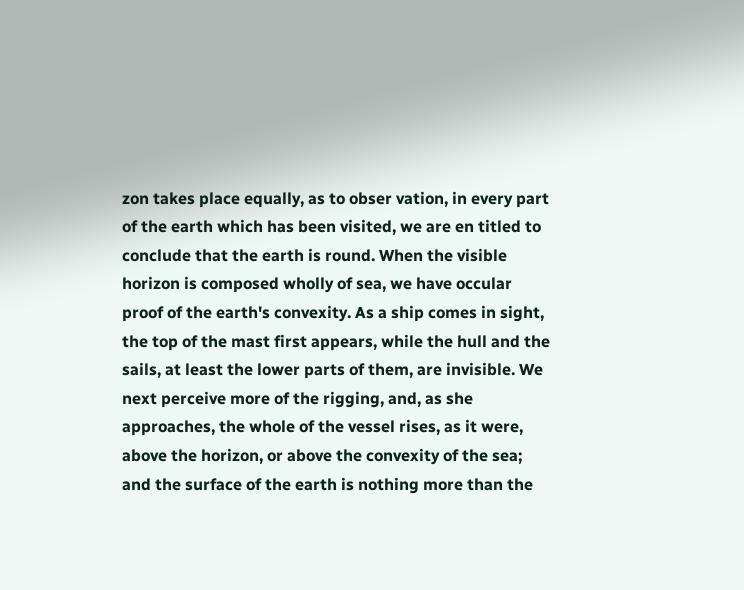zon takes place equally, as to obser vation, in every part of the earth which has been visited, we are en titled to conclude that the earth is round. When the visible horizon is composed wholly of sea, we have occular proof of the earth's convexity. As a ship comes in sight, the top of the mast first appears, while the hull and the sails, at least the lower parts of them, are invisible. We next perceive more of the rigging, and, as she approaches, the whole of the vessel rises, as it were, above the horizon, or above the convexity of the sea; and the surface of the earth is nothing more than the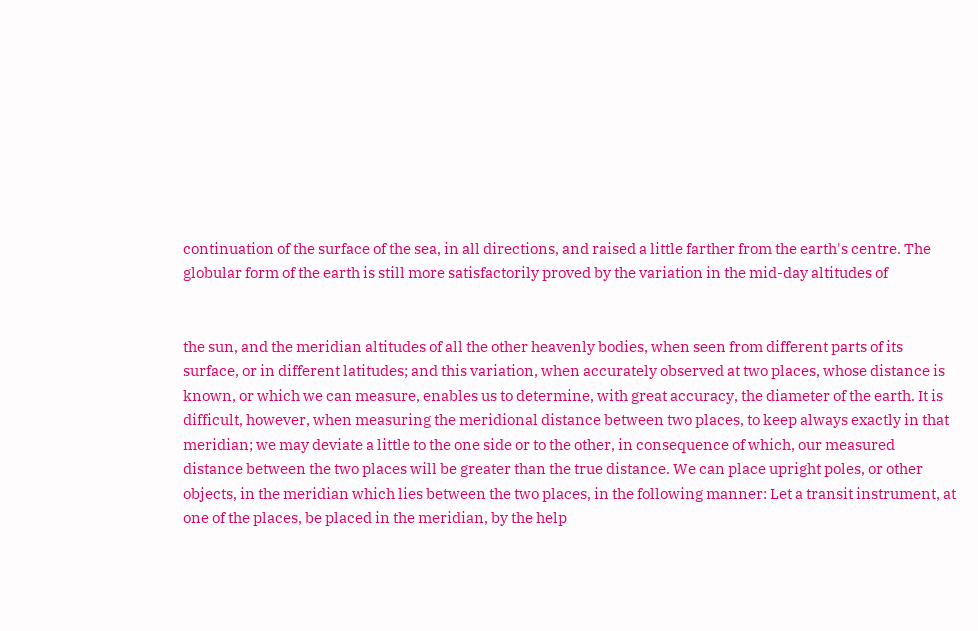continuation of the surface of the sea, in all directions, and raised a little farther from the earth's centre. The globular form of the earth is still more satisfactorily proved by the variation in the mid-day altitudes of


the sun, and the meridian altitudes of all the other heavenly bodies, when seen from different parts of its surface, or in different latitudes; and this variation, when accurately observed at two places, whose distance is known, or which we can measure, enables us to determine, with great accuracy, the diameter of the earth. It is difficult, however, when measuring the meridional distance between two places, to keep always exactly in that meridian; we may deviate a little to the one side or to the other, in consequence of which, our measured distance between the two places will be greater than the true distance. We can place upright poles, or other objects, in the meridian which lies between the two places, in the following manner: Let a transit instrument, at one of the places, be placed in the meridian, by the help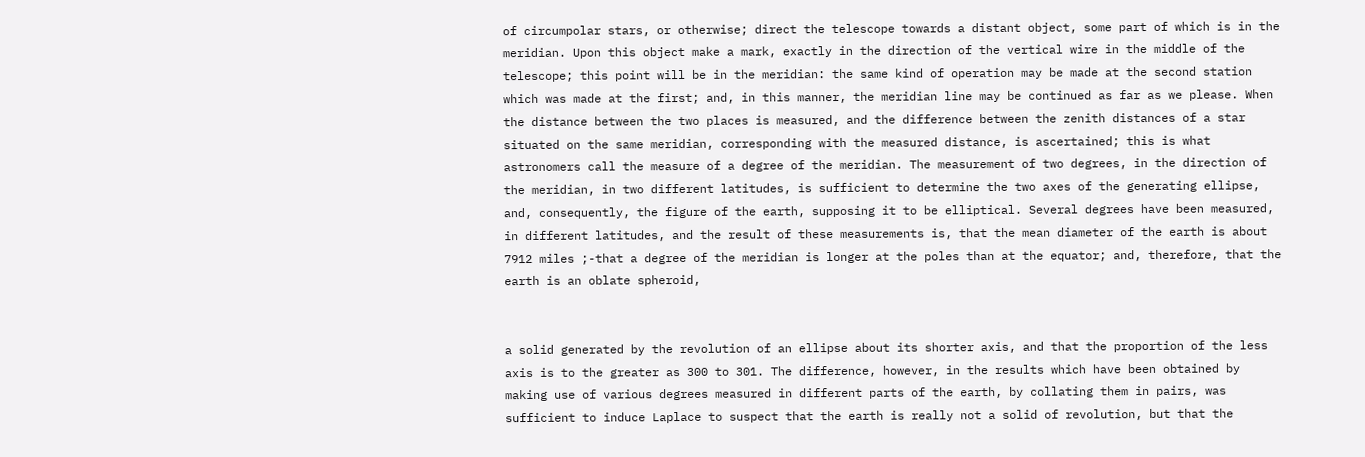of circumpolar stars, or otherwise; direct the telescope towards a distant object, some part of which is in the meridian. Upon this object make a mark, exactly in the direction of the vertical wire in the middle of the telescope; this point will be in the meridian: the same kind of operation may be made at the second station which was made at the first; and, in this manner, the meridian line may be continued as far as we please. When the distance between the two places is measured, and the difference between the zenith distances of a star situated on the same meridian, corresponding with the measured distance, is ascertained; this is what astronomers call the measure of a degree of the meridian. The measurement of two degrees, in the direction of the meridian, in two different latitudes, is sufficient to determine the two axes of the generating ellipse, and, consequently, the figure of the earth, supposing it to be elliptical. Several degrees have been measured, in different latitudes, and the result of these measurements is, that the mean diameter of the earth is about 7912 miles ;-that a degree of the meridian is longer at the poles than at the equator; and, therefore, that the earth is an oblate spheroid,


a solid generated by the revolution of an ellipse about its shorter axis, and that the proportion of the less axis is to the greater as 300 to 301. The difference, however, in the results which have been obtained by making use of various degrees measured in different parts of the earth, by collating them in pairs, was sufficient to induce Laplace to suspect that the earth is really not a solid of revolution, but that the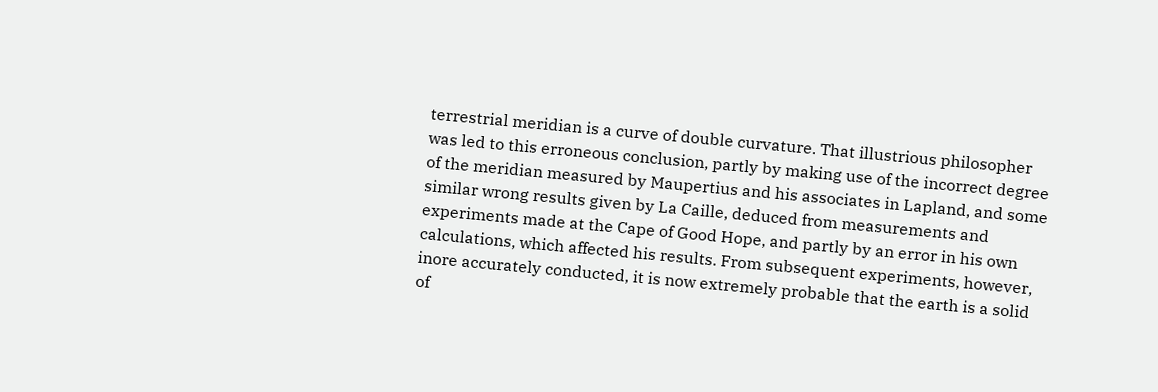terrestrial meridian is a curve of double curvature. That illustrious philosopher was led to this erroneous conclusion, partly by making use of the incorrect degree of the meridian measured by Maupertius and his associates in Lapland, and some similar wrong results given by La Caille, deduced from measurements and experiments made at the Cape of Good Hope, and partly by an error in his own calculations, which affected his results. From subsequent experiments, however, inore accurately conducted, it is now extremely probable that the earth is a solid of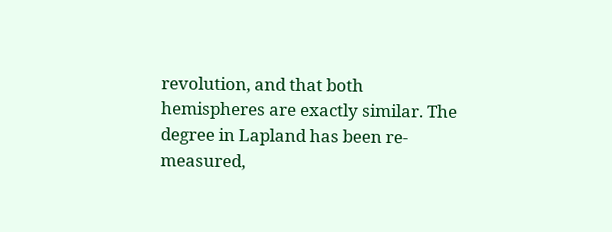revolution, and that both hemispheres are exactly similar. The degree in Lapland has been re-measured,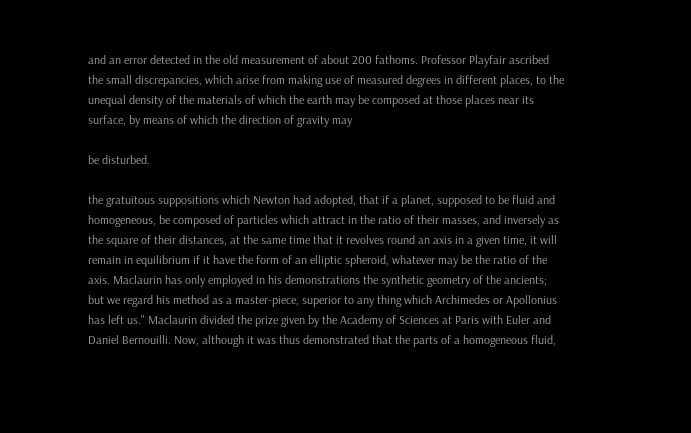and an error detected in the old measurement of about 200 fathoms. Professor Playfair ascribed the small discrepancies, which arise from making use of measured degrees in different places, to the unequal density of the materials of which the earth may be composed at those places near its surface, by means of which the direction of gravity may

be disturbed.

the gratuitous suppositions which Newton had adopted, that if a planet, supposed to be fluid and homogeneous, be composed of particles which attract in the ratio of their masses, and inversely as the square of their distances, at the same time that it revolves round an axis in a given time, it will remain in equilibrium if it have the form of an elliptic spheroid, whatever may be the ratio of the axis. Maclaurin has only employed in his demonstrations the synthetic geometry of the ancients; but we regard his method as a master-piece, superior to any thing which Archimedes or Apollonius has left us." Maclaurin divided the prize given by the Academy of Sciences at Paris with Euler and Daniel Bernouilli. Now, although it was thus demonstrated that the parts of a homogeneous fluid,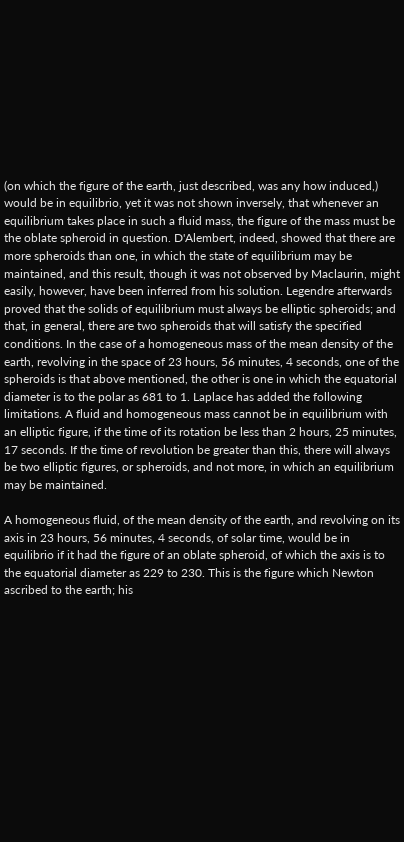(on which the figure of the earth, just described, was any how induced,) would be in equilibrio, yet it was not shown inversely, that whenever an equilibrium takes place in such a fluid mass, the figure of the mass must be the oblate spheroid in question. D'Alembert, indeed, showed that there are more spheroids than one, in which the state of equilibrium may be maintained, and this result, though it was not observed by Maclaurin, might easily, however, have been inferred from his solution. Legendre afterwards proved that the solids of equilibrium must always be elliptic spheroids; and that, in general, there are two spheroids that will satisfy the specified conditions. In the case of a homogeneous mass of the mean density of the earth, revolving in the space of 23 hours, 56 minutes, 4 seconds, one of the spheroids is that above mentioned, the other is one in which the equatorial diameter is to the polar as 681 to 1. Laplace has added the following limitations. A fluid and homogeneous mass cannot be in equilibrium with an elliptic figure, if the time of its rotation be less than 2 hours, 25 minutes, 17 seconds. If the time of revolution be greater than this, there will always be two elliptic figures, or spheroids, and not more, in which an equilibrium may be maintained.

A homogeneous fluid, of the mean density of the earth, and revolving on its axis in 23 hours, 56 minutes, 4 seconds, of solar time, would be in equilibrio if it had the figure of an oblate spheroid, of which the axis is to the equatorial diameter as 229 to 230. This is the figure which Newton ascribed to the earth; his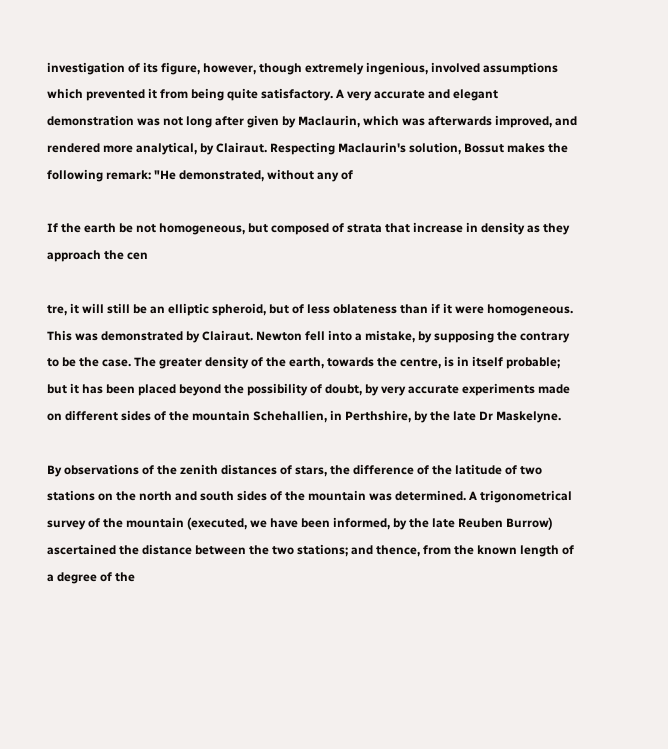investigation of its figure, however, though extremely ingenious, involved assumptions which prevented it from being quite satisfactory. A very accurate and elegant demonstration was not long after given by Maclaurin, which was afterwards improved, and rendered more analytical, by Clairaut. Respecting Maclaurin's solution, Bossut makes the following remark: "He demonstrated, without any of

If the earth be not homogeneous, but composed of strata that increase in density as they approach the cen

tre, it will still be an elliptic spheroid, but of less oblateness than if it were homogeneous. This was demonstrated by Clairaut. Newton fell into a mistake, by supposing the contrary to be the case. The greater density of the earth, towards the centre, is in itself probable; but it has been placed beyond the possibility of doubt, by very accurate experiments made on different sides of the mountain Schehallien, in Perthshire, by the late Dr Maskelyne.

By observations of the zenith distances of stars, the difference of the latitude of two stations on the north and south sides of the mountain was determined. A trigonometrical survey of the mountain (executed, we have been informed, by the late Reuben Burrow) ascertained the distance between the two stations; and thence, from the known length of a degree of the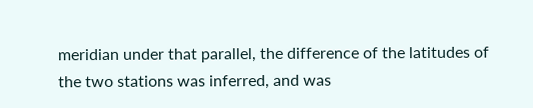meridian under that parallel, the difference of the latitudes of the two stations was inferred, and was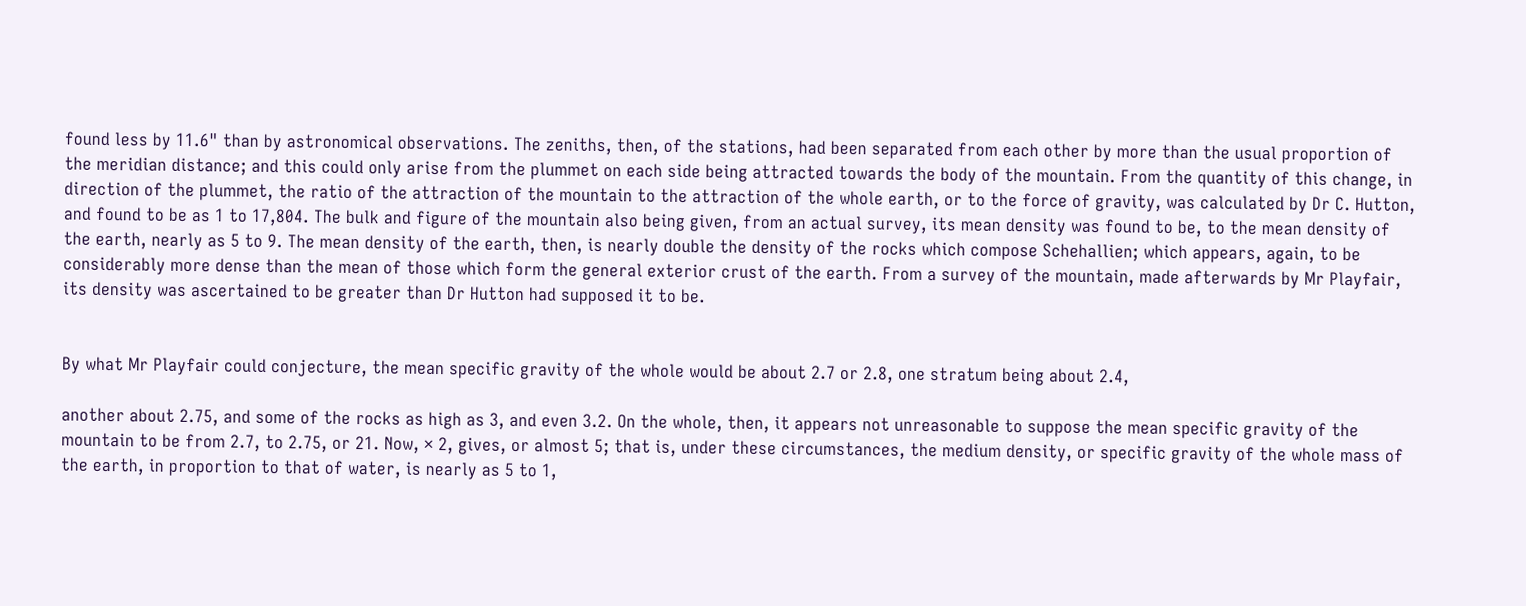found less by 11.6" than by astronomical observations. The zeniths, then, of the stations, had been separated from each other by more than the usual proportion of the meridian distance; and this could only arise from the plummet on each side being attracted towards the body of the mountain. From the quantity of this change, in direction of the plummet, the ratio of the attraction of the mountain to the attraction of the whole earth, or to the force of gravity, was calculated by Dr C. Hutton, and found to be as 1 to 17,804. The bulk and figure of the mountain also being given, from an actual survey, its mean density was found to be, to the mean density of the earth, nearly as 5 to 9. The mean density of the earth, then, is nearly double the density of the rocks which compose Schehallien; which appears, again, to be considerably more dense than the mean of those which form the general exterior crust of the earth. From a survey of the mountain, made afterwards by Mr Playfair, its density was ascertained to be greater than Dr Hutton had supposed it to be.


By what Mr Playfair could conjecture, the mean specific gravity of the whole would be about 2.7 or 2.8, one stratum being about 2.4,

another about 2.75, and some of the rocks as high as 3, and even 3.2. On the whole, then, it appears not unreasonable to suppose the mean specific gravity of the mountain to be from 2.7, to 2.75, or 21. Now, × 2, gives, or almost 5; that is, under these circumstances, the medium density, or specific gravity of the whole mass of the earth, in proportion to that of water, is nearly as 5 to 1,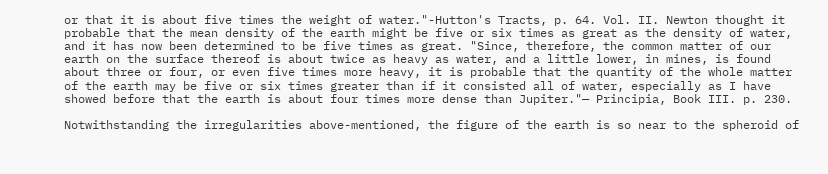or that it is about five times the weight of water."-Hutton's Tracts, p. 64. Vol. II. Newton thought it probable that the mean density of the earth might be five or six times as great as the density of water, and it has now been determined to be five times as great. "Since, therefore, the common matter of our earth on the surface thereof is about twice as heavy as water, and a little lower, in mines, is found about three or four, or even five times more heavy, it is probable that the quantity of the whole matter of the earth may be five or six times greater than if it consisted all of water, especially as I have showed before that the earth is about four times more dense than Jupiter."— Principia, Book III. p. 230.

Notwithstanding the irregularities above-mentioned, the figure of the earth is so near to the spheroid of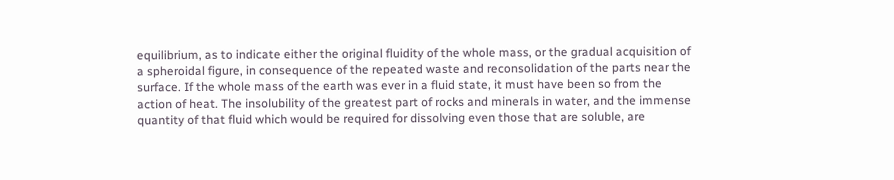equilibrium, as to indicate either the original fluidity of the whole mass, or the gradual acquisition of a spheroidal figure, in consequence of the repeated waste and reconsolidation of the parts near the surface. If the whole mass of the earth was ever in a fluid state, it must have been so from the action of heat. The insolubility of the greatest part of rocks and minerals in water, and the immense quantity of that fluid which would be required for dissolving even those that are soluble, are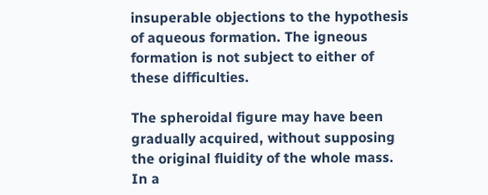insuperable objections to the hypothesis of aqueous formation. The igneous formation is not subject to either of these difficulties.

The spheroidal figure may have been gradually acquired, without supposing the original fluidity of the whole mass. In a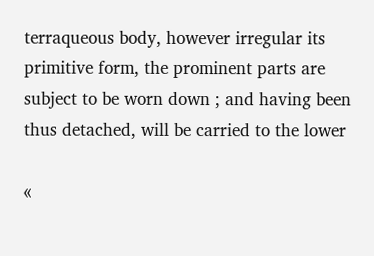terraqueous body, however irregular its primitive form, the prominent parts are subject to be worn down ; and having been thus detached, will be carried to the lower

«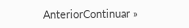AnteriorContinuar »